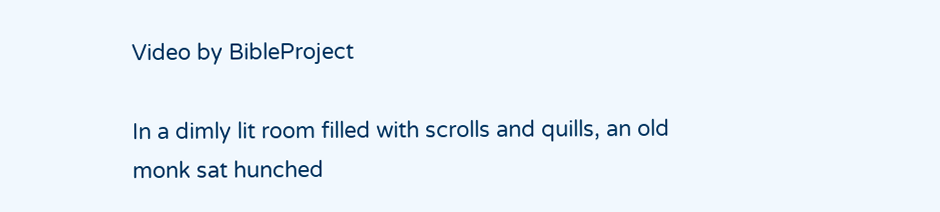Video by BibleProject

In a dimly lit room filled with scrolls and quills, an old monk sat hunched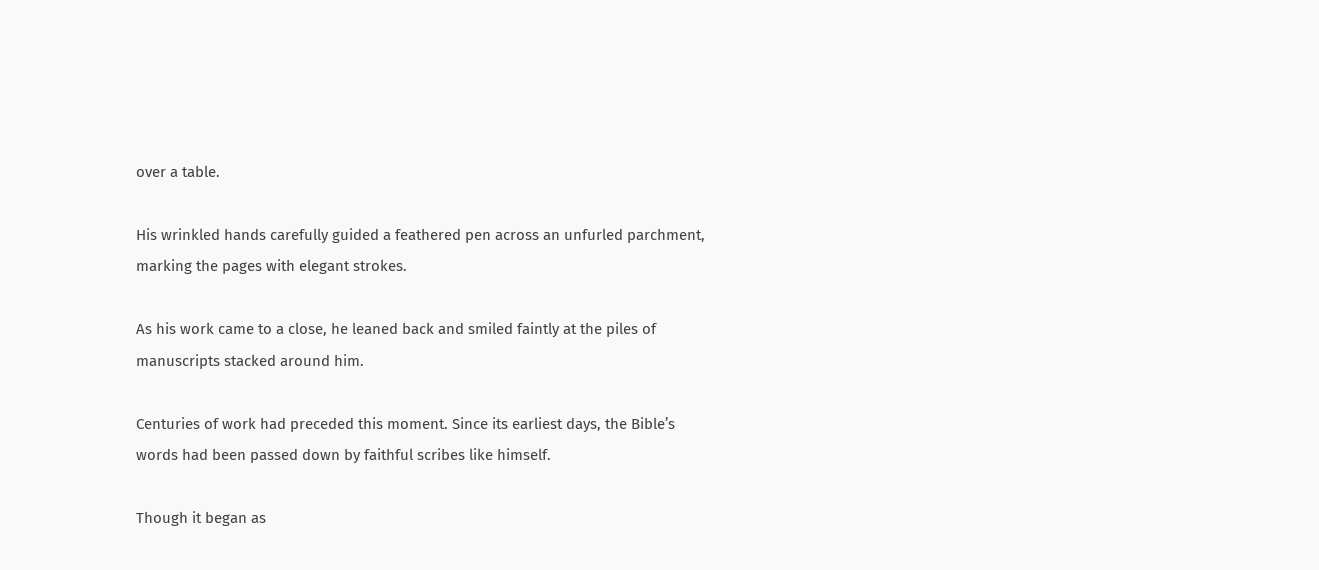over a table.

His wrinkled hands carefully guided a feathered pen across an unfurled parchment, marking the pages with elegant strokes.

As his work came to a close, he leaned back and smiled faintly at the piles of manuscripts stacked around him.

Centuries of work had preceded this moment. Since its earliest days, the Bible’s words had been passed down by faithful scribes like himself.

Though it began as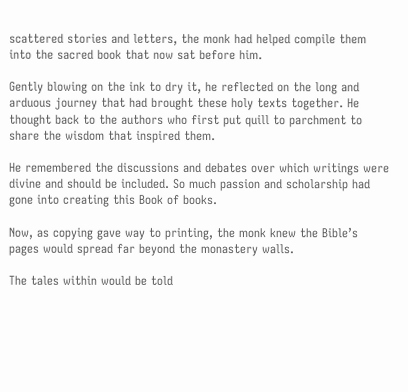scattered stories and letters, the monk had helped compile them into the sacred book that now sat before him.

Gently blowing on the ink to dry it, he reflected on the long and arduous journey that had brought these holy texts together. He thought back to the authors who first put quill to parchment to share the wisdom that inspired them.

He remembered the discussions and debates over which writings were divine and should be included. So much passion and scholarship had gone into creating this Book of books.

Now, as copying gave way to printing, the monk knew the Bible’s pages would spread far beyond the monastery walls.

The tales within would be told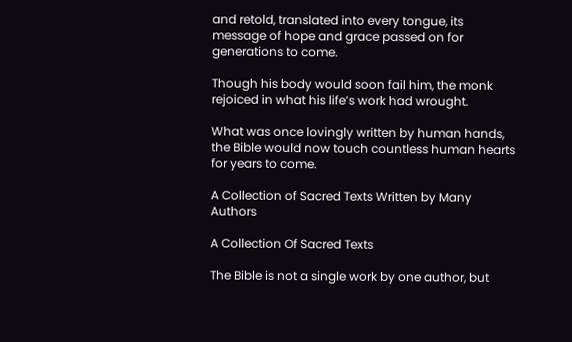and retold, translated into every tongue, its message of hope and grace passed on for generations to come.

Though his body would soon fail him, the monk rejoiced in what his life’s work had wrought.

What was once lovingly written by human hands, the Bible would now touch countless human hearts for years to come.

A Collection of Sacred Texts Written by Many Authors

A Collection Of Sacred Texts

The Bible is not a single work by one author, but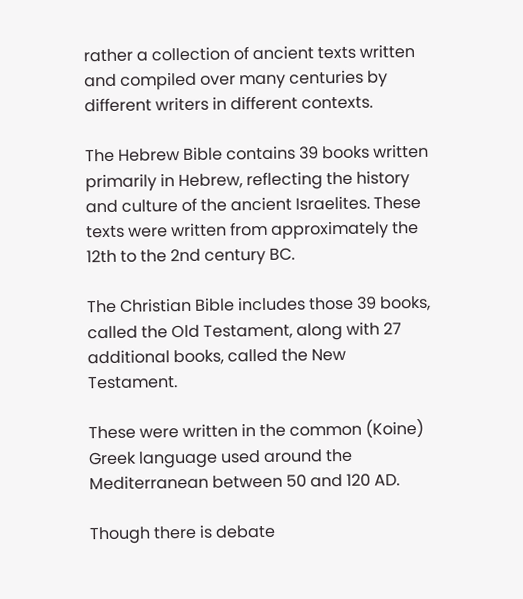rather a collection of ancient texts written and compiled over many centuries by different writers in different contexts.

The Hebrew Bible contains 39 books written primarily in Hebrew, reflecting the history and culture of the ancient Israelites. These texts were written from approximately the 12th to the 2nd century BC.

The Christian Bible includes those 39 books, called the Old Testament, along with 27 additional books, called the New Testament.

These were written in the common (Koine) Greek language used around the Mediterranean between 50 and 120 AD.

Though there is debate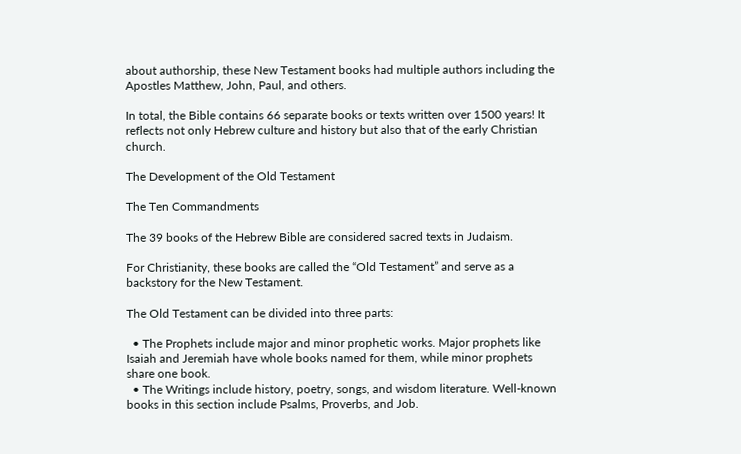about authorship, these New Testament books had multiple authors including the Apostles Matthew, John, Paul, and others.

In total, the Bible contains 66 separate books or texts written over 1500 years! It reflects not only Hebrew culture and history but also that of the early Christian church.

The Development of the Old Testament

The Ten Commandments

The 39 books of the Hebrew Bible are considered sacred texts in Judaism.

For Christianity, these books are called the “Old Testament” and serve as a backstory for the New Testament.

The Old Testament can be divided into three parts:

  • The Prophets include major and minor prophetic works. Major prophets like Isaiah and Jeremiah have whole books named for them, while minor prophets share one book.
  • The Writings include history, poetry, songs, and wisdom literature. Well-known books in this section include Psalms, Proverbs, and Job.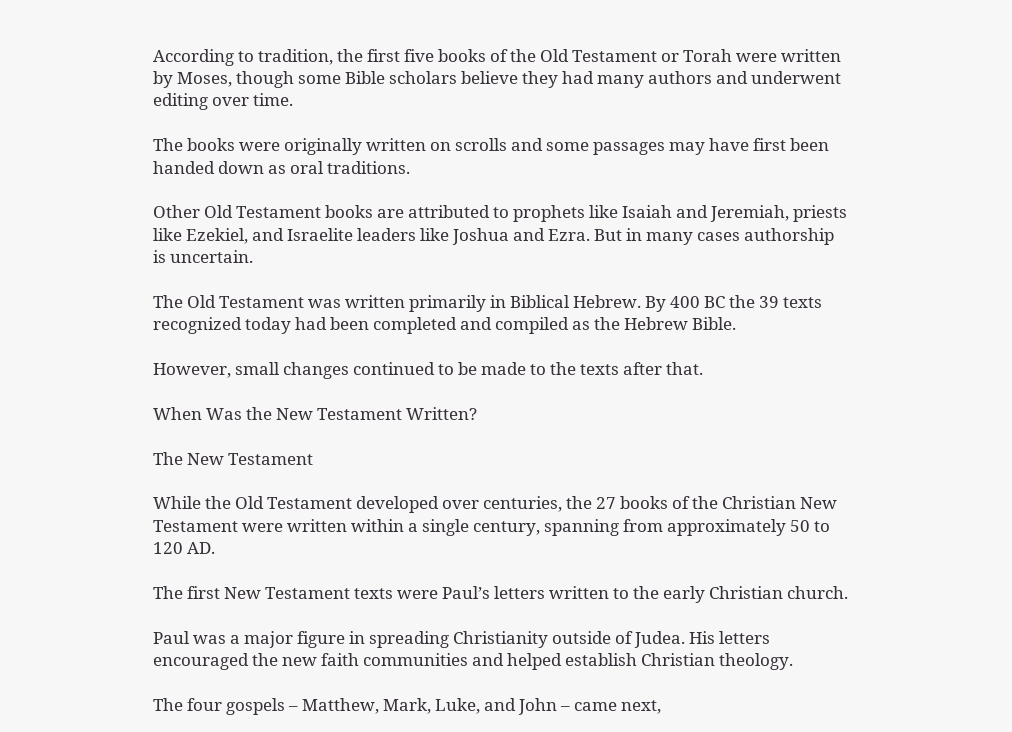According to tradition, the first five books of the Old Testament or Torah were written by Moses, though some Bible scholars believe they had many authors and underwent editing over time.

The books were originally written on scrolls and some passages may have first been handed down as oral traditions.

Other Old Testament books are attributed to prophets like Isaiah and Jeremiah, priests like Ezekiel, and Israelite leaders like Joshua and Ezra. But in many cases authorship is uncertain.

The Old Testament was written primarily in Biblical Hebrew. By 400 BC the 39 texts recognized today had been completed and compiled as the Hebrew Bible.

However, small changes continued to be made to the texts after that.

When Was the New Testament Written?

The New Testament

While the Old Testament developed over centuries, the 27 books of the Christian New Testament were written within a single century, spanning from approximately 50 to 120 AD.

The first New Testament texts were Paul’s letters written to the early Christian church.

Paul was a major figure in spreading Christianity outside of Judea. His letters encouraged the new faith communities and helped establish Christian theology.

The four gospels – Matthew, Mark, Luke, and John – came next,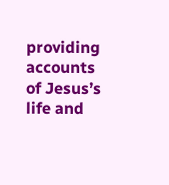providing accounts of Jesus’s life and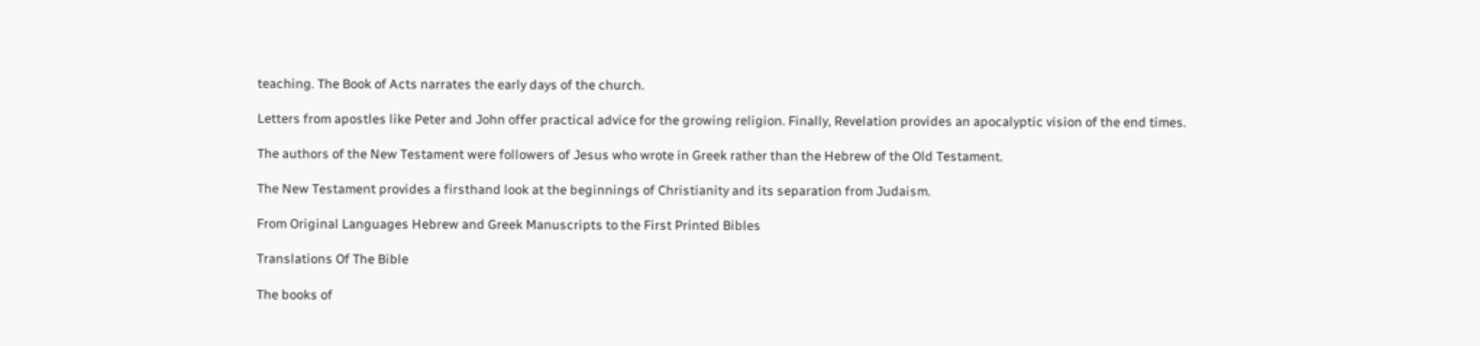teaching. The Book of Acts narrates the early days of the church.

Letters from apostles like Peter and John offer practical advice for the growing religion. Finally, Revelation provides an apocalyptic vision of the end times.

The authors of the New Testament were followers of Jesus who wrote in Greek rather than the Hebrew of the Old Testament.

The New Testament provides a firsthand look at the beginnings of Christianity and its separation from Judaism.

From Original Languages Hebrew and Greek Manuscripts to the First Printed Bibles

Translations Of The Bible

The books of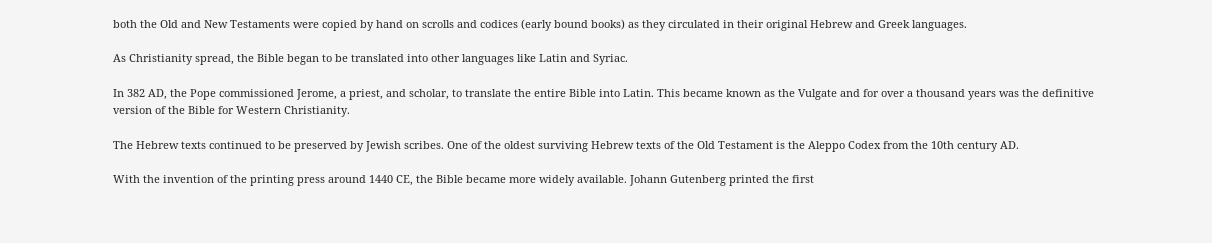both the Old and New Testaments were copied by hand on scrolls and codices (early bound books) as they circulated in their original Hebrew and Greek languages.

As Christianity spread, the Bible began to be translated into other languages like Latin and Syriac.

In 382 AD, the Pope commissioned Jerome, a priest, and scholar, to translate the entire Bible into Latin. This became known as the Vulgate and for over a thousand years was the definitive version of the Bible for Western Christianity.

The Hebrew texts continued to be preserved by Jewish scribes. One of the oldest surviving Hebrew texts of the Old Testament is the Aleppo Codex from the 10th century AD.

With the invention of the printing press around 1440 CE, the Bible became more widely available. Johann Gutenberg printed the first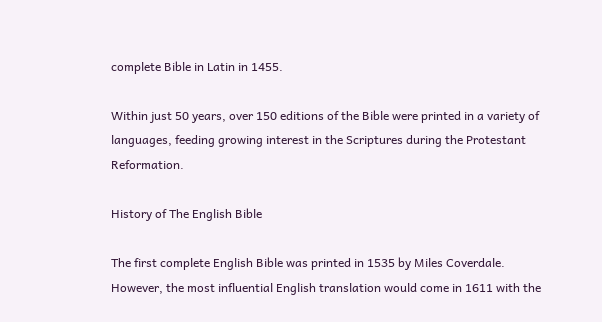complete Bible in Latin in 1455.

Within just 50 years, over 150 editions of the Bible were printed in a variety of languages, feeding growing interest in the Scriptures during the Protestant Reformation.

History of The English Bible

The first complete English Bible was printed in 1535 by Miles Coverdale. However, the most influential English translation would come in 1611 with the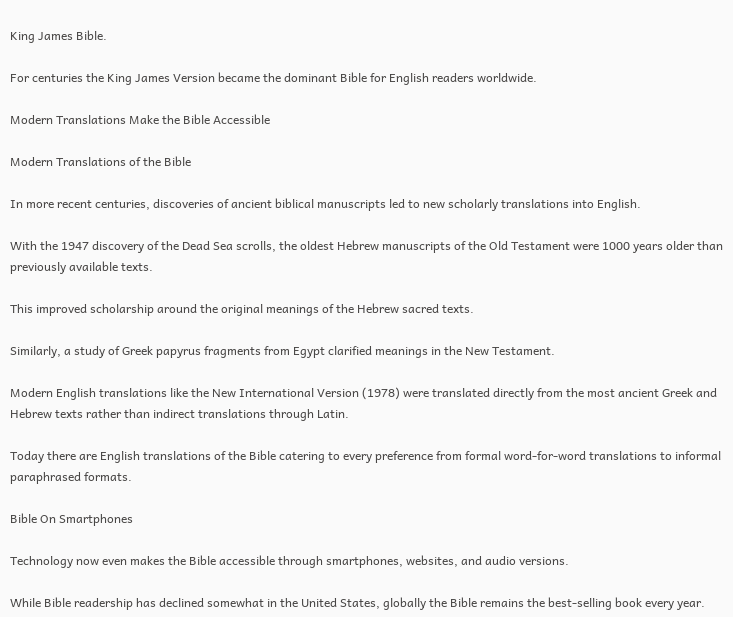King James Bible.

For centuries the King James Version became the dominant Bible for English readers worldwide.

Modern Translations Make the Bible Accessible

Modern Translations of the Bible

In more recent centuries, discoveries of ancient biblical manuscripts led to new scholarly translations into English.

With the 1947 discovery of the Dead Sea scrolls, the oldest Hebrew manuscripts of the Old Testament were 1000 years older than previously available texts.

This improved scholarship around the original meanings of the Hebrew sacred texts.

Similarly, a study of Greek papyrus fragments from Egypt clarified meanings in the New Testament.

Modern English translations like the New International Version (1978) were translated directly from the most ancient Greek and Hebrew texts rather than indirect translations through Latin.

Today there are English translations of the Bible catering to every preference from formal word-for-word translations to informal paraphrased formats.

Bible On Smartphones

Technology now even makes the Bible accessible through smartphones, websites, and audio versions.

While Bible readership has declined somewhat in the United States, globally the Bible remains the best-selling book every year.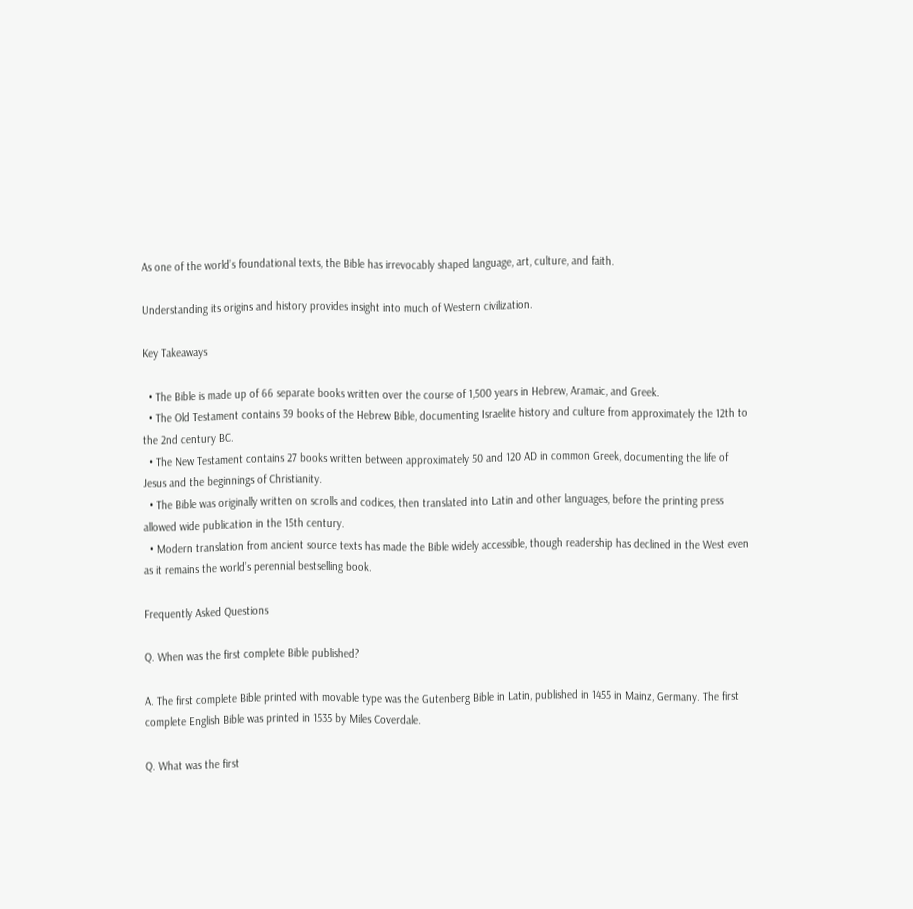As one of the world’s foundational texts, the Bible has irrevocably shaped language, art, culture, and faith.

Understanding its origins and history provides insight into much of Western civilization.

Key Takeaways

  • The Bible is made up of 66 separate books written over the course of 1,500 years in Hebrew, Aramaic, and Greek.
  • The Old Testament contains 39 books of the Hebrew Bible, documenting Israelite history and culture from approximately the 12th to the 2nd century BC.
  • The New Testament contains 27 books written between approximately 50 and 120 AD in common Greek, documenting the life of Jesus and the beginnings of Christianity.
  • The Bible was originally written on scrolls and codices, then translated into Latin and other languages, before the printing press allowed wide publication in the 15th century.
  • Modern translation from ancient source texts has made the Bible widely accessible, though readership has declined in the West even as it remains the world’s perennial bestselling book.

Frequently Asked Questions

Q. When was the first complete Bible published?

A. The first complete Bible printed with movable type was the Gutenberg Bible in Latin, published in 1455 in Mainz, Germany. The first complete English Bible was printed in 1535 by Miles Coverdale.

Q. What was the first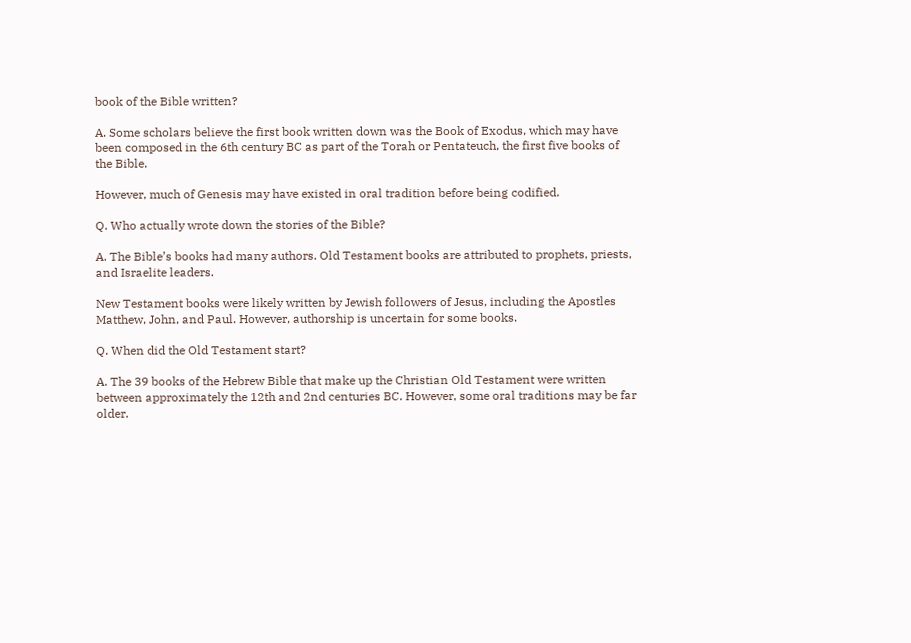book of the Bible written?

A. Some scholars believe the first book written down was the Book of Exodus, which may have been composed in the 6th century BC as part of the Torah or Pentateuch, the first five books of the Bible.

However, much of Genesis may have existed in oral tradition before being codified.

Q. Who actually wrote down the stories of the Bible?

A. The Bible’s books had many authors. Old Testament books are attributed to prophets, priests, and Israelite leaders.

New Testament books were likely written by Jewish followers of Jesus, including the Apostles Matthew, John, and Paul. However, authorship is uncertain for some books.

Q. When did the Old Testament start?

A. The 39 books of the Hebrew Bible that make up the Christian Old Testament were written between approximately the 12th and 2nd centuries BC. However, some oral traditions may be far older.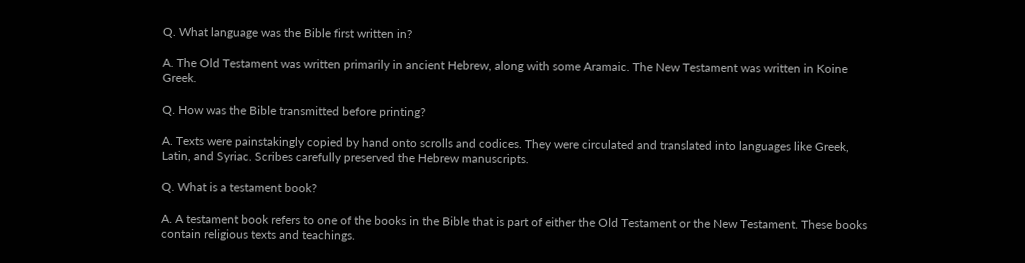Q. What language was the Bible first written in?

A. The Old Testament was written primarily in ancient Hebrew, along with some Aramaic. The New Testament was written in Koine Greek.

Q. How was the Bible transmitted before printing?

A. Texts were painstakingly copied by hand onto scrolls and codices. They were circulated and translated into languages like Greek, Latin, and Syriac. Scribes carefully preserved the Hebrew manuscripts.

Q. What is a testament book?

A. A testament book refers to one of the books in the Bible that is part of either the Old Testament or the New Testament. These books contain religious texts and teachings.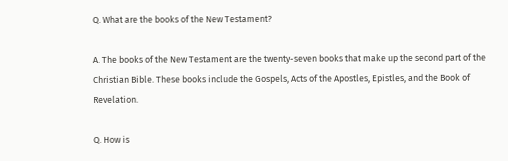Q. What are the books of the New Testament?

A. The books of the New Testament are the twenty-seven books that make up the second part of the Christian Bible. These books include the Gospels, Acts of the Apostles, Epistles, and the Book of Revelation.

Q. How is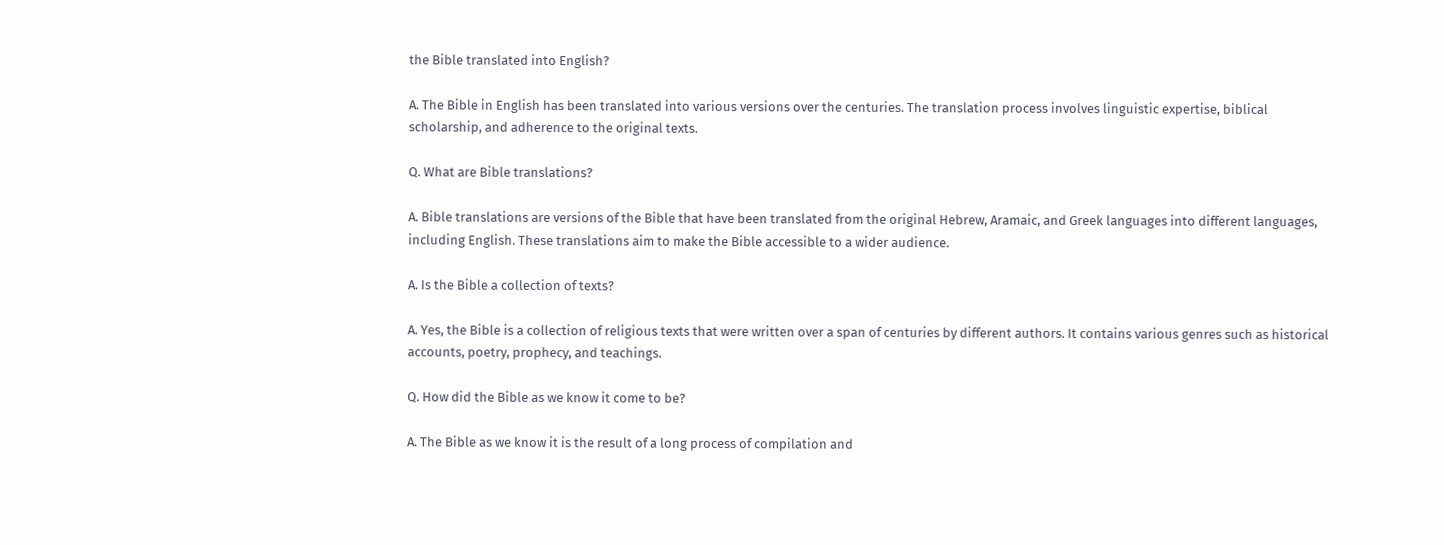the Bible translated into English?

A. The Bible in English has been translated into various versions over the centuries. The translation process involves linguistic expertise, biblical scholarship, and adherence to the original texts.

Q. What are Bible translations?

A. Bible translations are versions of the Bible that have been translated from the original Hebrew, Aramaic, and Greek languages into different languages, including English. These translations aim to make the Bible accessible to a wider audience.

A. Is the Bible a collection of texts?

A. Yes, the Bible is a collection of religious texts that were written over a span of centuries by different authors. It contains various genres such as historical accounts, poetry, prophecy, and teachings.

Q. How did the Bible as we know it come to be?

A. The Bible as we know it is the result of a long process of compilation and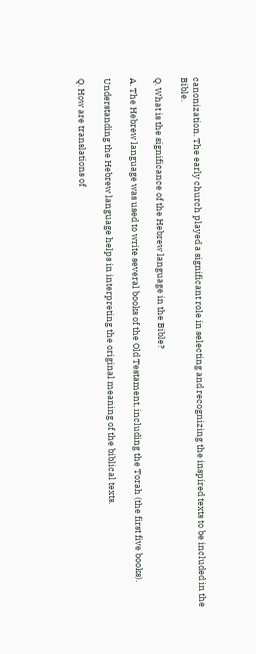canonization. The early church played a significant role in selecting and recognizing the inspired texts to be included in the Bible.

Q. What is the significance of the Hebrew language in the Bible?

A. The Hebrew language was used to write several books of the Old Testament, including the Torah (the first five books).

Understanding the Hebrew language helps in interpreting the original meaning of the biblical texts.

Q. How are translations of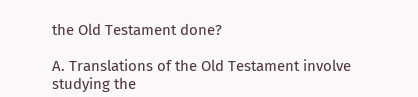the Old Testament done?

A. Translations of the Old Testament involve studying the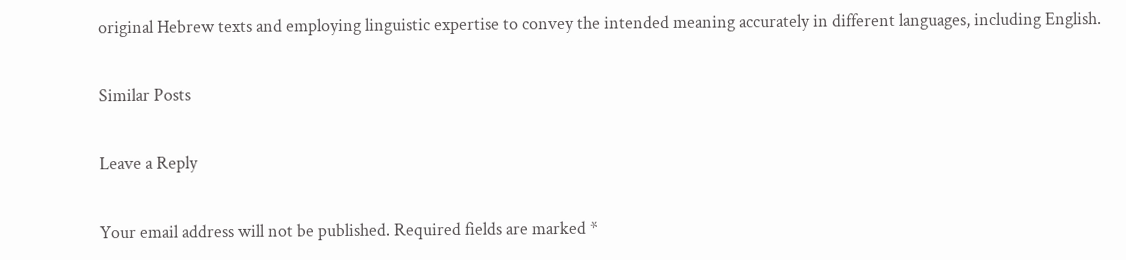original Hebrew texts and employing linguistic expertise to convey the intended meaning accurately in different languages, including English.

Similar Posts

Leave a Reply

Your email address will not be published. Required fields are marked *